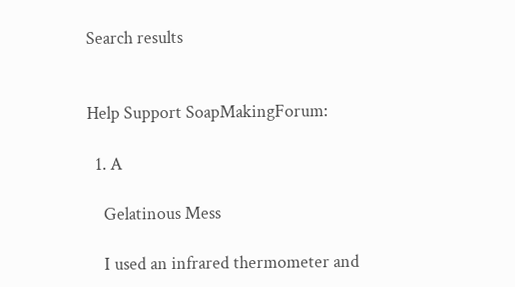Search results


Help Support SoapMakingForum:

  1. A

    Gelatinous Mess

    I used an infrared thermometer and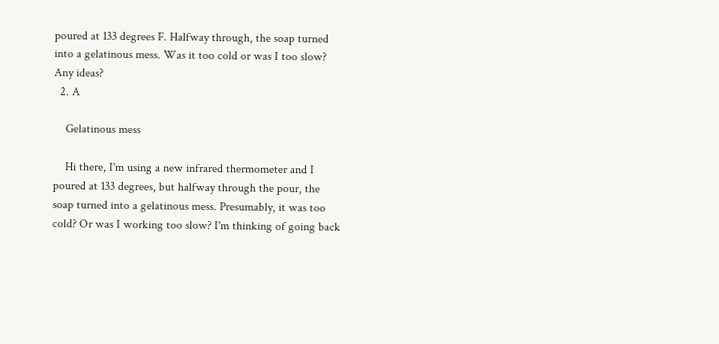poured at 133 degrees F. Halfway through, the soap turned into a gelatinous mess. Was it too cold or was I too slow? Any ideas?
  2. A

    Gelatinous mess

    Hi there, I'm using a new infrared thermometer and I poured at 133 degrees, but halfway through the pour, the soap turned into a gelatinous mess. Presumably, it was too cold? Or was I working too slow? I'm thinking of going back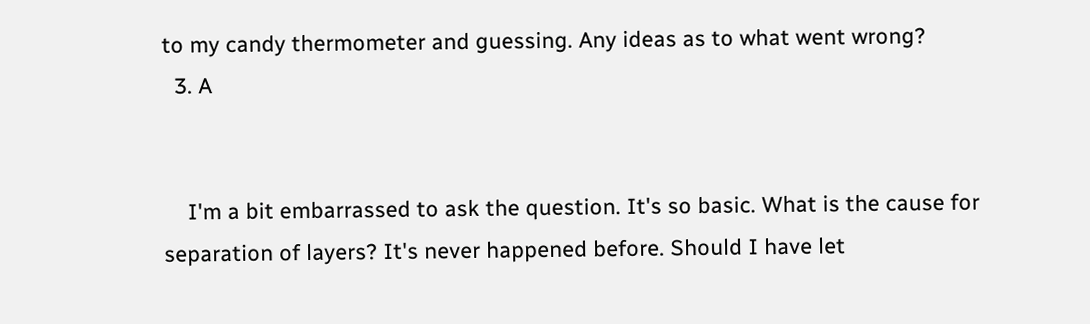to my candy thermometer and guessing. Any ideas as to what went wrong?
  3. A


    I'm a bit embarrassed to ask the question. It's so basic. What is the cause for separation of layers? It's never happened before. Should I have let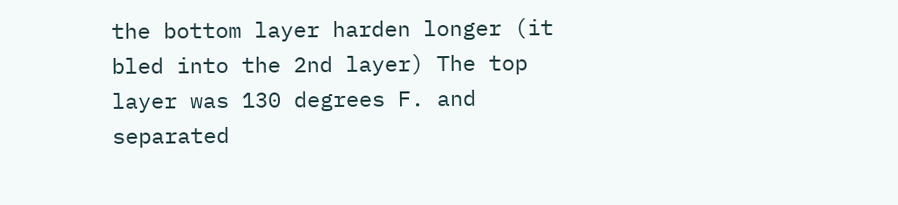the bottom layer harden longer (it bled into the 2nd layer) The top layer was 130 degrees F. and separated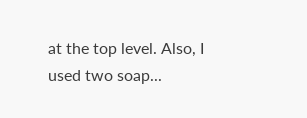at the top level. Also, I used two soap...